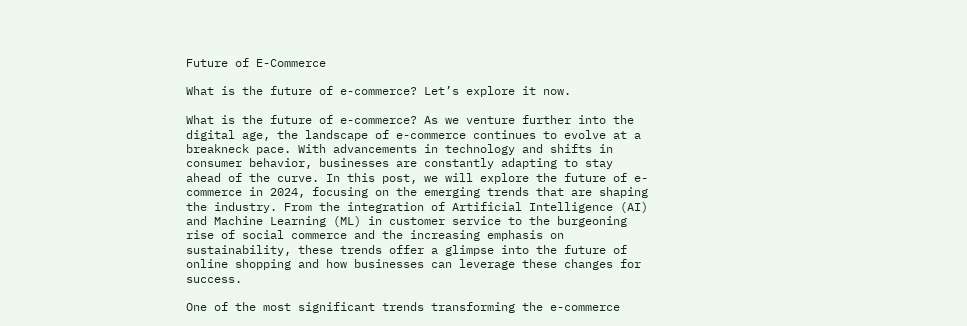Future of E-Commerce

What is the future of e-commerce? Let’s explore it now.

What is the future of e-commerce? As we venture further into the digital age, the landscape of e-commerce continues to evolve at a breakneck pace. With advancements in technology and shifts in consumer behavior, businesses are constantly adapting to stay ahead of the curve. In this post, we will explore the future of e-commerce in 2024, focusing on the emerging trends that are shaping the industry. From the integration of Artificial Intelligence (AI) and Machine Learning (ML) in customer service to the burgeoning rise of social commerce and the increasing emphasis on sustainability, these trends offer a glimpse into the future of online shopping and how businesses can leverage these changes for success.

One of the most significant trends transforming the e-commerce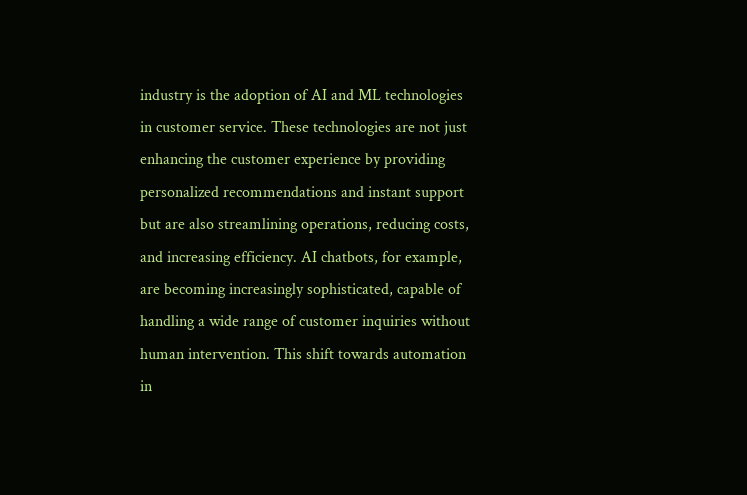industry is the adoption of AI and ML technologies in customer service. These technologies are not just enhancing the customer experience by providing personalized recommendations and instant support but are also streamlining operations, reducing costs, and increasing efficiency. AI chatbots, for example, are becoming increasingly sophisticated, capable of handling a wide range of customer inquiries without human intervention. This shift towards automation in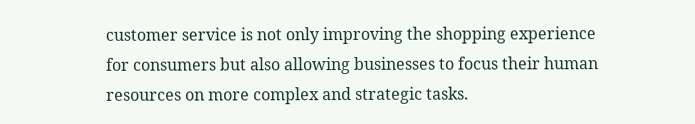customer service is not only improving the shopping experience for consumers but also allowing businesses to focus their human resources on more complex and strategic tasks.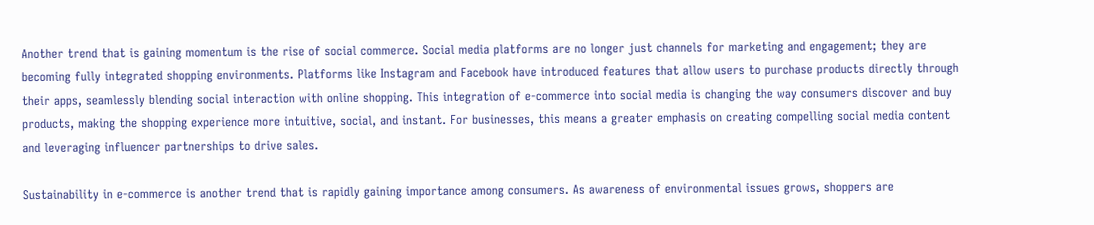Another trend that is gaining momentum is the rise of social commerce. Social media platforms are no longer just channels for marketing and engagement; they are becoming fully integrated shopping environments. Platforms like Instagram and Facebook have introduced features that allow users to purchase products directly through their apps, seamlessly blending social interaction with online shopping. This integration of e-commerce into social media is changing the way consumers discover and buy products, making the shopping experience more intuitive, social, and instant. For businesses, this means a greater emphasis on creating compelling social media content and leveraging influencer partnerships to drive sales.

Sustainability in e-commerce is another trend that is rapidly gaining importance among consumers. As awareness of environmental issues grows, shoppers are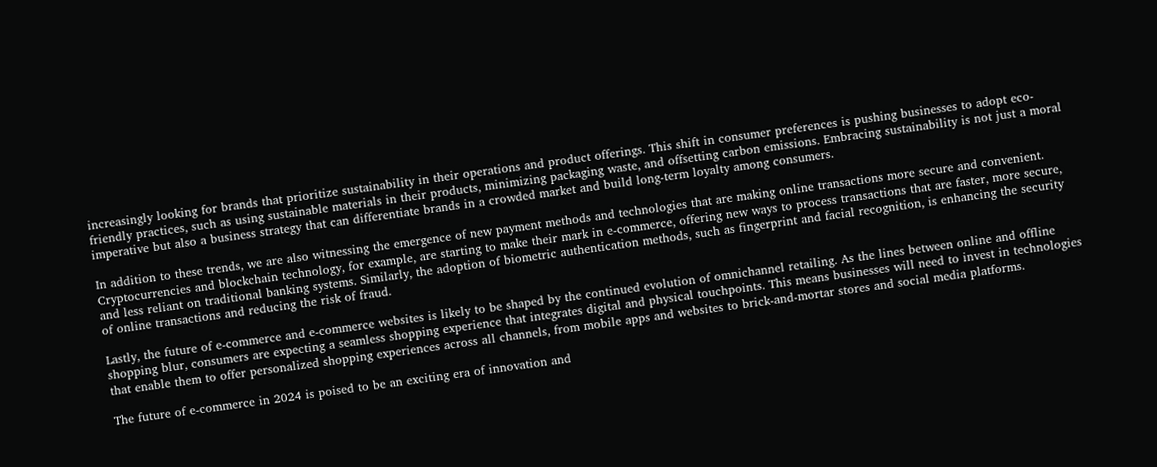increasingly looking for brands that prioritize sustainability in their operations and product offerings. This shift in consumer preferences is pushing businesses to adopt eco-friendly practices, such as using sustainable materials in their products, minimizing packaging waste, and offsetting carbon emissions. Embracing sustainability is not just a moral imperative but also a business strategy that can differentiate brands in a crowded market and build long-term loyalty among consumers.

In addition to these trends, we are also witnessing the emergence of new payment methods and technologies that are making online transactions more secure and convenient. Cryptocurrencies and blockchain technology, for example, are starting to make their mark in e-commerce, offering new ways to process transactions that are faster, more secure, and less reliant on traditional banking systems. Similarly, the adoption of biometric authentication methods, such as fingerprint and facial recognition, is enhancing the security of online transactions and reducing the risk of fraud.

Lastly, the future of e-commerce and e-commerce websites is likely to be shaped by the continued evolution of omnichannel retailing. As the lines between online and offline shopping blur, consumers are expecting a seamless shopping experience that integrates digital and physical touchpoints. This means businesses will need to invest in technologies that enable them to offer personalized shopping experiences across all channels, from mobile apps and websites to brick-and-mortar stores and social media platforms.

The future of e-commerce in 2024 is poised to be an exciting era of innovation and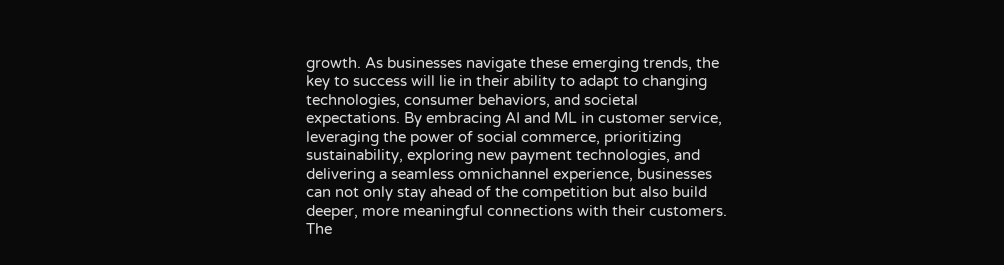growth. As businesses navigate these emerging trends, the key to success will lie in their ability to adapt to changing technologies, consumer behaviors, and societal expectations. By embracing AI and ML in customer service, leveraging the power of social commerce, prioritizing sustainability, exploring new payment technologies, and delivering a seamless omnichannel experience, businesses can not only stay ahead of the competition but also build deeper, more meaningful connections with their customers. The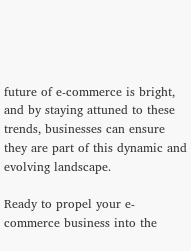future of e-commerce is bright, and by staying attuned to these trends, businesses can ensure they are part of this dynamic and evolving landscape.

Ready to propel your e-commerce business into the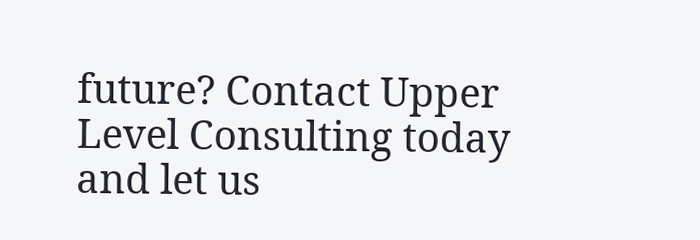future? Contact Upper Level Consulting today and let us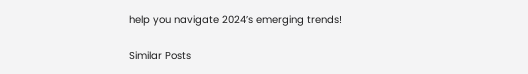help you navigate 2024’s emerging trends!

Similar Posts